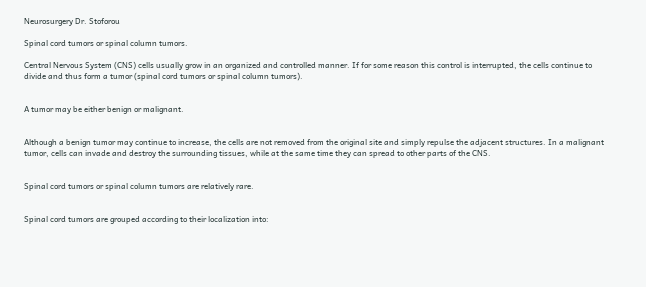Neurosurgery Dr. Stoforou

Spinal cord tumors or spinal column tumors.

Central Nervous System (CNS) cells usually grow in an organized and controlled manner. If for some reason this control is interrupted, the cells continue to divide and thus form a tumor (spinal cord tumors or spinal column tumors).


A tumor may be either benign or malignant.


Although a benign tumor may continue to increase, the cells are not removed from the original site and simply repulse the adjacent structures. In a malignant tumor, cells can invade and destroy the surrounding tissues, while at the same time they can spread to other parts of the CNS.


Spinal cord tumors or spinal column tumors are relatively rare.


Spinal cord tumors are grouped according to their localization into: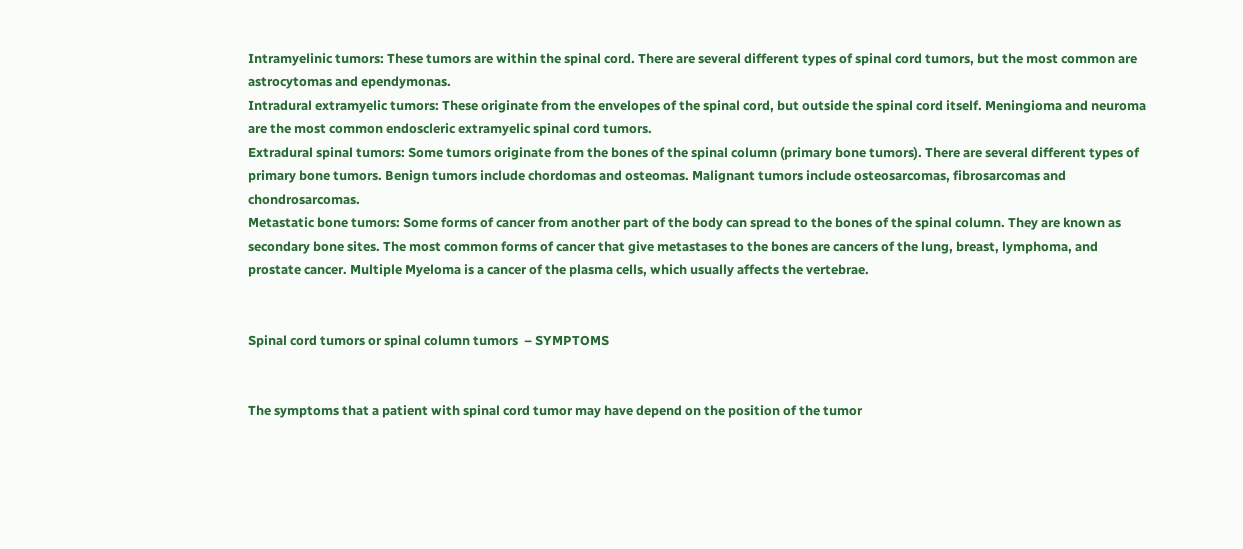Intramyelinic tumors: These tumors are within the spinal cord. There are several different types of spinal cord tumors, but the most common are astrocytomas and ependymonas.
Intradural extramyelic tumors: These originate from the envelopes of the spinal cord, but outside the spinal cord itself. Meningioma and neuroma are the most common endoscleric extramyelic spinal cord tumors.
Extradural spinal tumors: Some tumors originate from the bones of the spinal column (primary bone tumors). There are several different types of primary bone tumors. Benign tumors include chordomas and osteomas. Malignant tumors include osteosarcomas, fibrosarcomas and chondrosarcomas.
Metastatic bone tumors: Some forms of cancer from another part of the body can spread to the bones of the spinal column. They are known as secondary bone sites. The most common forms of cancer that give metastases to the bones are cancers of the lung, breast, lymphoma, and prostate cancer. Multiple Myeloma is a cancer of the plasma cells, which usually affects the vertebrae.


Spinal cord tumors or spinal column tumors  – SYMPTOMS


The symptoms that a patient with spinal cord tumor may have depend on the position of the tumor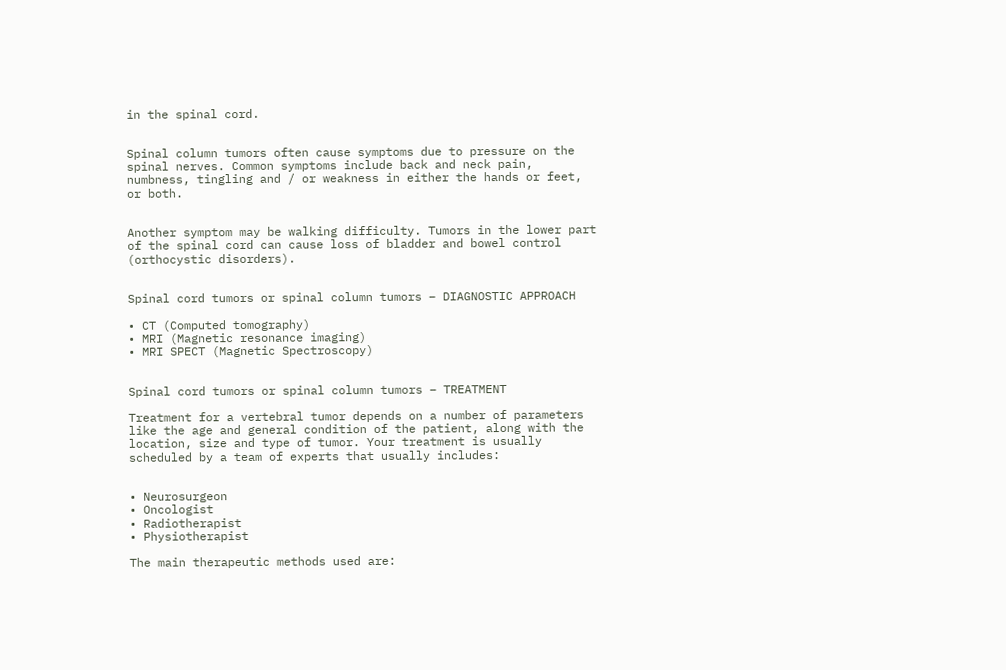in the spinal cord.


Spinal column tumors often cause symptoms due to pressure on the spinal nerves. Common symptoms include back and neck pain, numbness, tingling and / or weakness in either the hands or feet, or both.


Another symptom may be walking difficulty. Tumors in the lower part of the spinal cord can cause loss of bladder and bowel control (orthocystic disorders).


Spinal cord tumors or spinal column tumors – DIAGNOSTIC APPROACH

• CT (Computed tomography)
• MRI (Magnetic resonance imaging)
• MRI SPECT (Magnetic Spectroscopy)


Spinal cord tumors or spinal column tumors – TREATMENT

Treatment for a vertebral tumor depends on a number of parameters like the age and general condition of the patient, along with the location, size and type of tumor. Your treatment is usually scheduled by a team of experts that usually includes:


• Neurosurgeon
• Oncologist
• Radiotherapist
• Physiotherapist

The main therapeutic methods used are: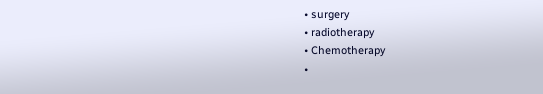• surgery
• radiotherapy
• Chemotherapy
•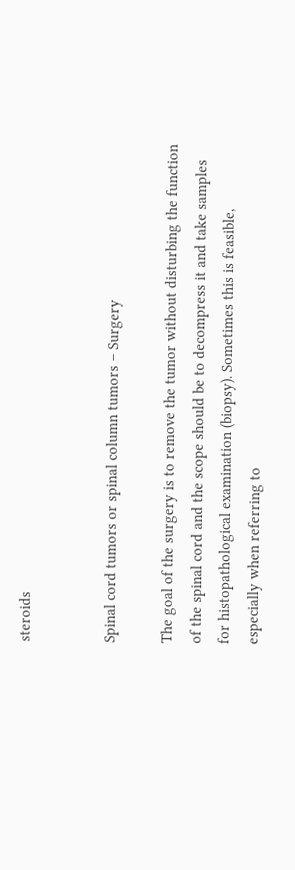steroids


Spinal cord tumors or spinal column tumors – Surgery

The goal of the surgery is to remove the tumor without disturbing the function of the spinal cord and the scope should be to decompress it and take samples for histopathological examination (biopsy). Sometimes this is feasible, especially when referring to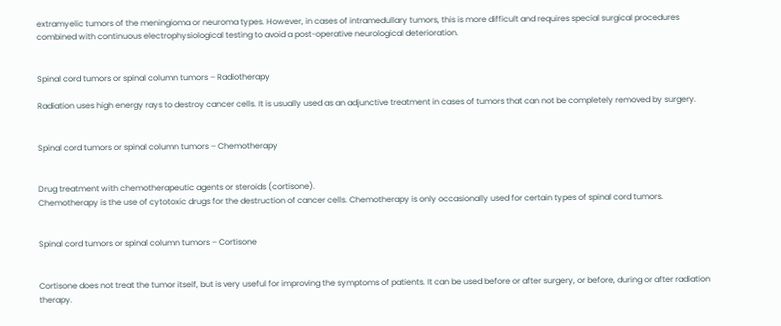extramyelic tumors of the meningioma or neuroma types. However, in cases of intramedullary tumors, this is more difficult and requires special surgical procedures combined with continuous electrophysiological testing to avoid a post-operative neurological deterioration.


Spinal cord tumors or spinal column tumors – Radiotherapy

Radiation uses high energy rays to destroy cancer cells. It is usually used as an adjunctive treatment in cases of tumors that can not be completely removed by surgery.


Spinal cord tumors or spinal column tumors – Chemotherapy


Drug treatment with chemotherapeutic agents or steroids (cortisone).
Chemotherapy is the use of cytotoxic drugs for the destruction of cancer cells. Chemotherapy is only occasionally used for certain types of spinal cord tumors.


Spinal cord tumors or spinal column tumors – Cortisone


Cortisone does not treat the tumor itself, but is very useful for improving the symptoms of patients. It can be used before or after surgery, or before, during or after radiation therapy.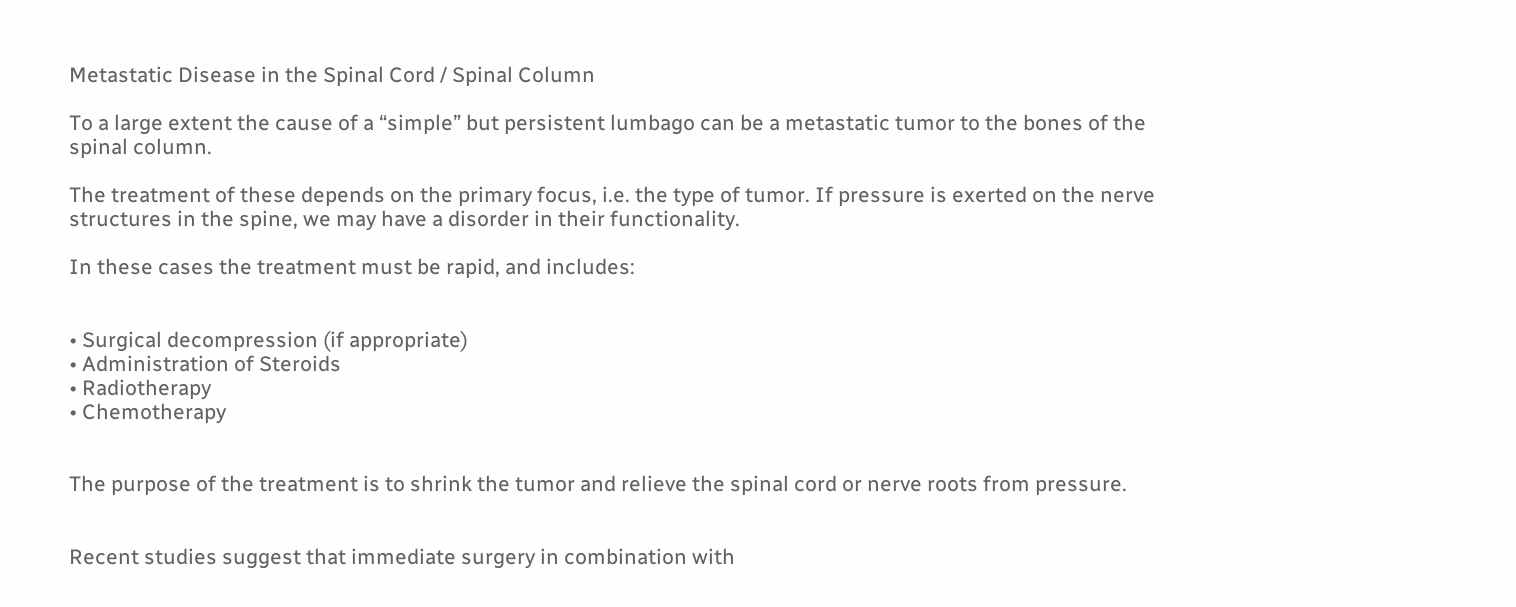Metastatic Disease in the Spinal Cord / Spinal Column

To a large extent the cause of a “simple” but persistent lumbago can be a metastatic tumor to the bones of the spinal column.

The treatment of these depends on the primary focus, i.e. the type of tumor. If pressure is exerted on the nerve structures in the spine, we may have a disorder in their functionality.

In these cases the treatment must be rapid, and includes:


• Surgical decompression (if appropriate)
• Administration of Steroids
• Radiotherapy
• Chemotherapy


The purpose of the treatment is to shrink the tumor and relieve the spinal cord or nerve roots from pressure.


Recent studies suggest that immediate surgery in combination with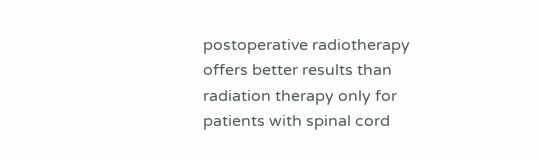postoperative radiotherapy offers better results than radiation therapy only for patients with spinal cord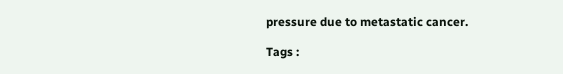pressure due to metastatic cancer.

Tags :